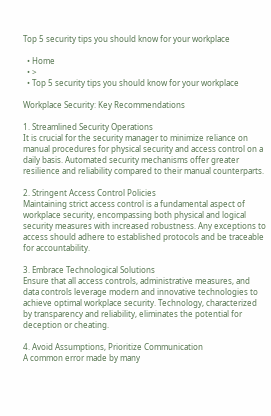Top 5 security tips you should know for your workplace

  • Home
  • >
  • Top 5 security tips you should know for your workplace

Workplace Security: Key Recommendations

1. Streamlined Security Operations
It is crucial for the security manager to minimize reliance on manual procedures for physical security and access control on a daily basis. Automated security mechanisms offer greater resilience and reliability compared to their manual counterparts.

2. Stringent Access Control Policies
Maintaining strict access control is a fundamental aspect of workplace security, encompassing both physical and logical security measures with increased robustness. Any exceptions to access should adhere to established protocols and be traceable for accountability.

3. Embrace Technological Solutions
Ensure that all access controls, administrative measures, and data controls leverage modern and innovative technologies to achieve optimal workplace security. Technology, characterized by transparency and reliability, eliminates the potential for deception or cheating.

4. Avoid Assumptions, Prioritize Communication
A common error made by many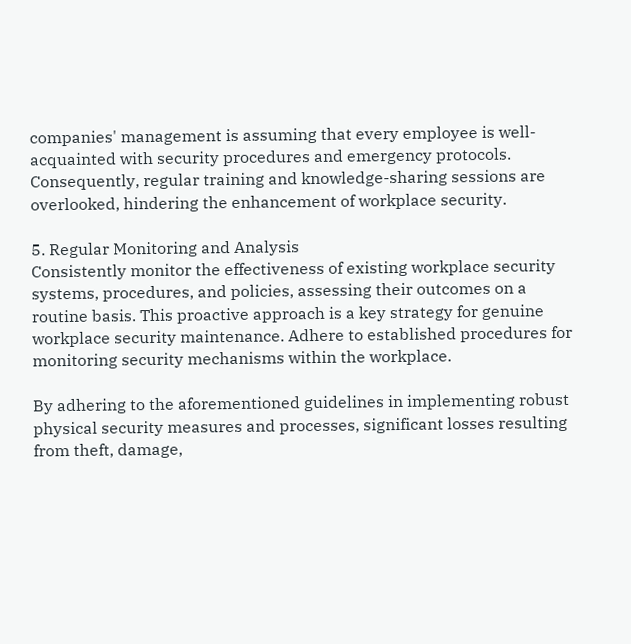companies' management is assuming that every employee is well-acquainted with security procedures and emergency protocols. Consequently, regular training and knowledge-sharing sessions are overlooked, hindering the enhancement of workplace security.

5. Regular Monitoring and Analysis
Consistently monitor the effectiveness of existing workplace security systems, procedures, and policies, assessing their outcomes on a routine basis. This proactive approach is a key strategy for genuine workplace security maintenance. Adhere to established procedures for monitoring security mechanisms within the workplace.

By adhering to the aforementioned guidelines in implementing robust physical security measures and processes, significant losses resulting from theft, damage,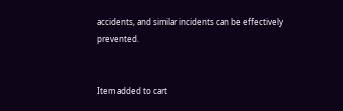accidents, and similar incidents can be effectively prevented.


Item added to cart